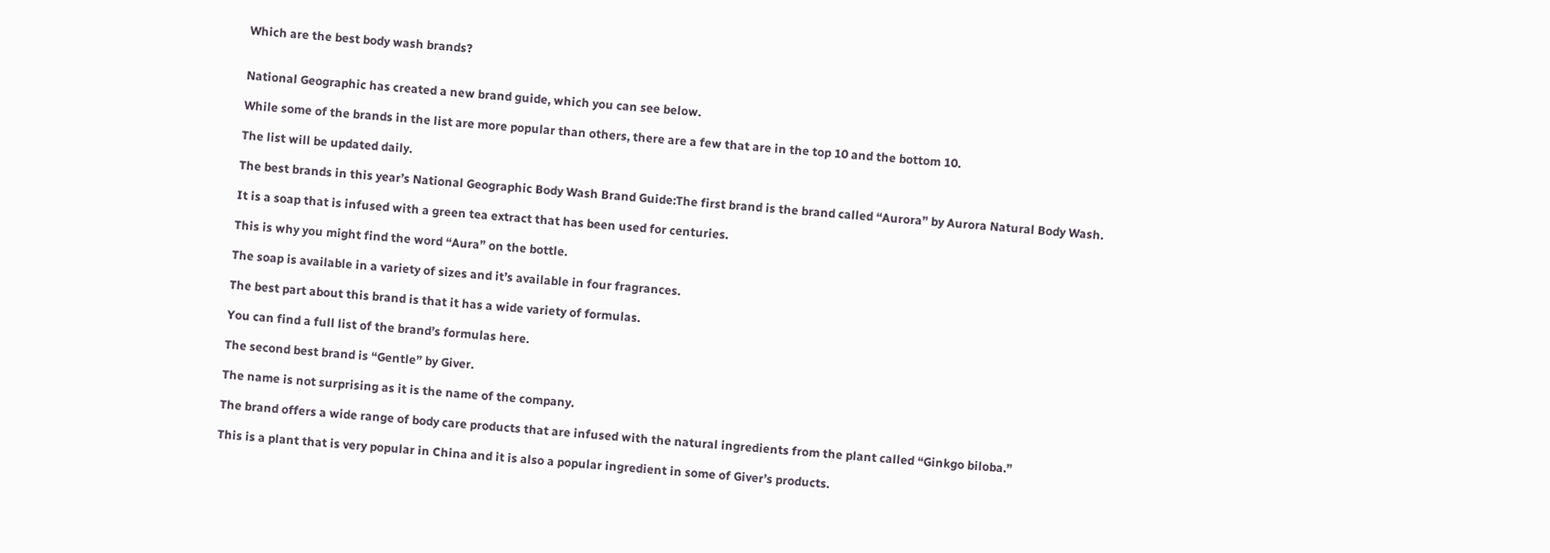Which are the best body wash brands?


National Geographic has created a new brand guide, which you can see below.

While some of the brands in the list are more popular than others, there are a few that are in the top 10 and the bottom 10.

The list will be updated daily.

The best brands in this year’s National Geographic Body Wash Brand Guide:The first brand is the brand called “Aurora” by Aurora Natural Body Wash.

It is a soap that is infused with a green tea extract that has been used for centuries.

This is why you might find the word “Aura” on the bottle.

The soap is available in a variety of sizes and it’s available in four fragrances.

The best part about this brand is that it has a wide variety of formulas.

You can find a full list of the brand’s formulas here.

The second best brand is “Gentle” by Giver.

The name is not surprising as it is the name of the company.

The brand offers a wide range of body care products that are infused with the natural ingredients from the plant called “Ginkgo biloba.”

This is a plant that is very popular in China and it is also a popular ingredient in some of Giver’s products.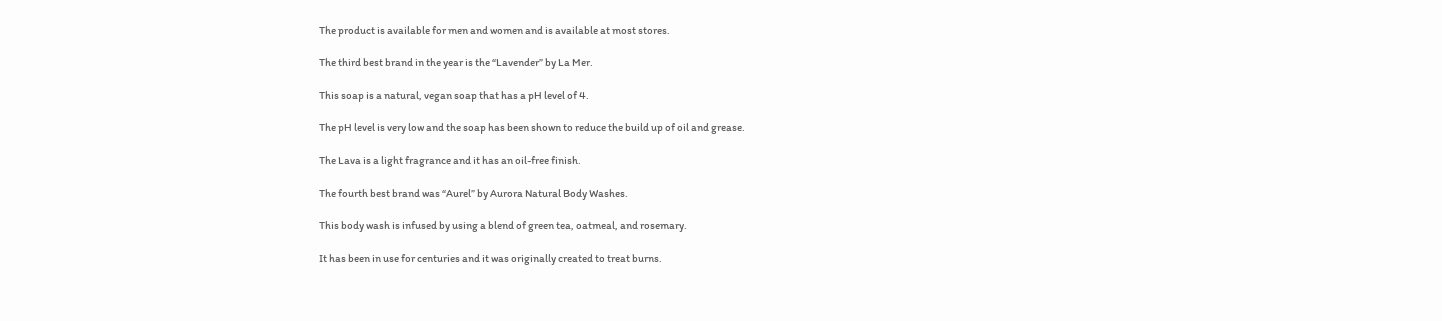The product is available for men and women and is available at most stores.

The third best brand in the year is the “Lavender” by La Mer.

This soap is a natural, vegan soap that has a pH level of 4.

The pH level is very low and the soap has been shown to reduce the build up of oil and grease.

The Lava is a light fragrance and it has an oil-free finish.

The fourth best brand was “Aurel” by Aurora Natural Body Washes.

This body wash is infused by using a blend of green tea, oatmeal, and rosemary.

It has been in use for centuries and it was originally created to treat burns.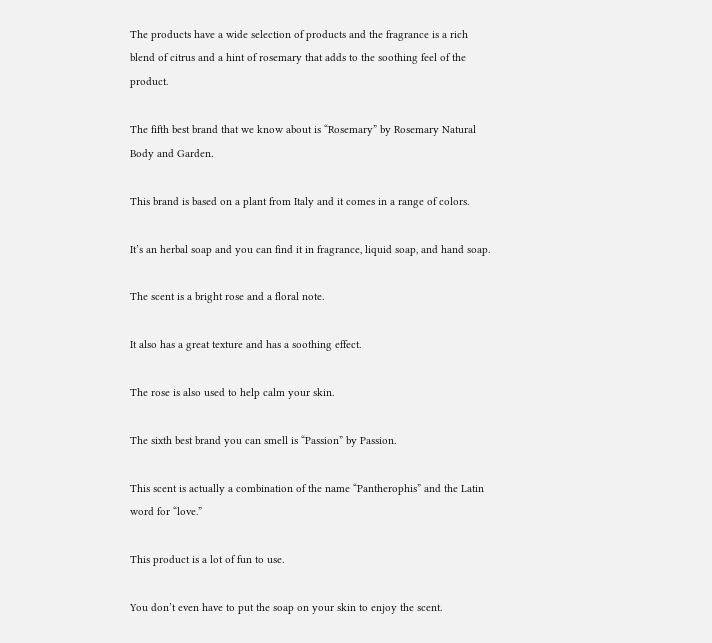The products have a wide selection of products and the fragrance is a rich blend of citrus and a hint of rosemary that adds to the soothing feel of the product.

The fifth best brand that we know about is “Rosemary” by Rosemary Natural Body and Garden.

This brand is based on a plant from Italy and it comes in a range of colors.

It’s an herbal soap and you can find it in fragrance, liquid soap, and hand soap.

The scent is a bright rose and a floral note.

It also has a great texture and has a soothing effect.

The rose is also used to help calm your skin.

The sixth best brand you can smell is “Passion” by Passion.

This scent is actually a combination of the name “Pantherophis” and the Latin word for “love.”

This product is a lot of fun to use.

You don’t even have to put the soap on your skin to enjoy the scent.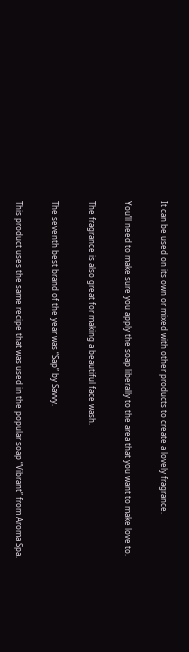It can be used on its own or mixed with other products to create a lovely fragrance.

You’ll need to make sure you apply the soap liberally to the area that you want to make love to.

The fragrance is also great for making a beautiful face wash.

The seventh best brand of the year was “Sap” by Savvy.

This product uses the same recipe that was used in the popular soap “Vibrant” from Aroma Spa.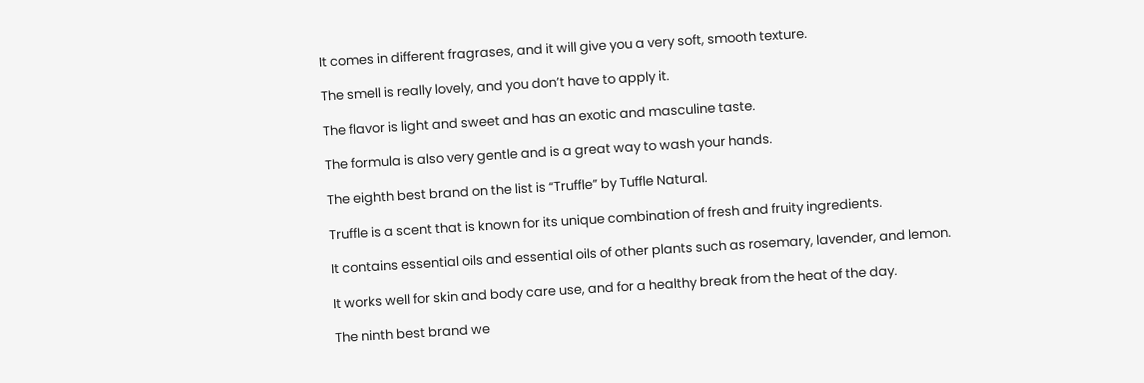It comes in different fragrases, and it will give you a very soft, smooth texture.

The smell is really lovely, and you don’t have to apply it.

The flavor is light and sweet and has an exotic and masculine taste.

The formula is also very gentle and is a great way to wash your hands.

The eighth best brand on the list is “Truffle” by Tuffle Natural.

Truffle is a scent that is known for its unique combination of fresh and fruity ingredients.

It contains essential oils and essential oils of other plants such as rosemary, lavender, and lemon.

It works well for skin and body care use, and for a healthy break from the heat of the day.

The ninth best brand we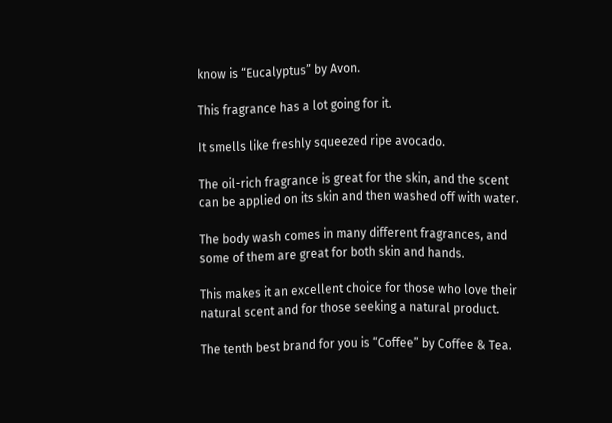know is “Eucalyptus” by Avon.

This fragrance has a lot going for it.

It smells like freshly squeezed ripe avocado.

The oil-rich fragrance is great for the skin, and the scent can be applied on its skin and then washed off with water.

The body wash comes in many different fragrances, and some of them are great for both skin and hands.

This makes it an excellent choice for those who love their natural scent and for those seeking a natural product.

The tenth best brand for you is “Coffee” by Coffee & Tea.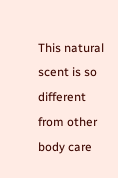This natural scent is so different from other body care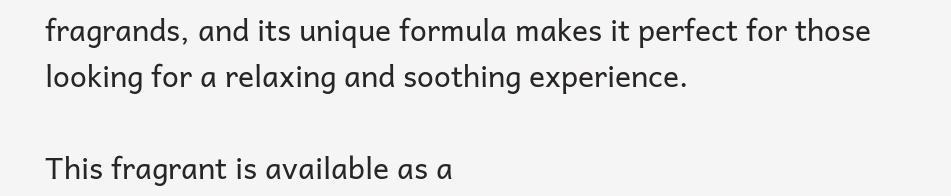fragrands, and its unique formula makes it perfect for those looking for a relaxing and soothing experience.

This fragrant is available as a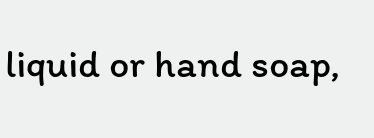liquid or hand soap,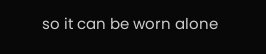so it can be worn alone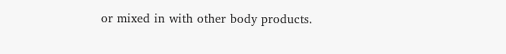or mixed in with other body products.